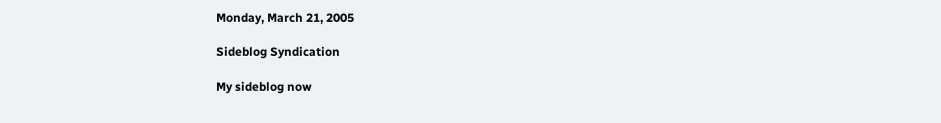Monday, March 21, 2005

Sideblog Syndication

My sideblog now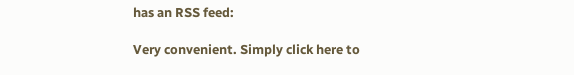has an RSS feed:

Very convenient. Simply click here to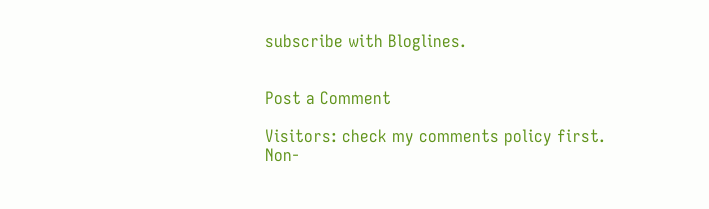subscribe with Bloglines.


Post a Comment

Visitors: check my comments policy first.
Non-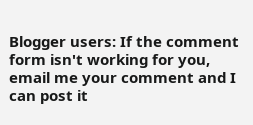Blogger users: If the comment form isn't working for you, email me your comment and I can post it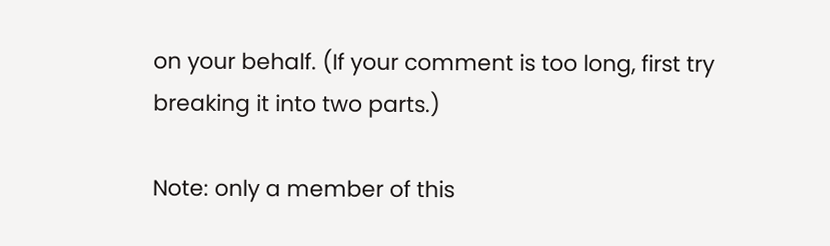on your behalf. (If your comment is too long, first try breaking it into two parts.)

Note: only a member of this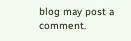blog may post a comment.